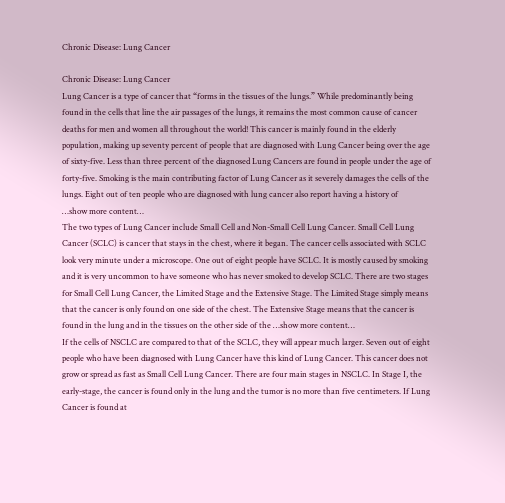Chronic Disease: Lung Cancer

Chronic Disease: Lung Cancer
Lung Cancer is a type of cancer that “forms in the tissues of the lungs.” While predominantly being found in the cells that line the air passages of the lungs, it remains the most common cause of cancer deaths for men and women all throughout the world! This cancer is mainly found in the elderly population, making up seventy percent of people that are diagnosed with Lung Cancer being over the age of sixty-five. Less than three percent of the diagnosed Lung Cancers are found in people under the age of forty-five. Smoking is the main contributing factor of Lung Cancer as it severely damages the cells of the lungs. Eight out of ten people who are diagnosed with lung cancer also report having a history of
…show more content…
The two types of Lung Cancer include Small Cell and Non-Small Cell Lung Cancer. Small Cell Lung Cancer (SCLC) is cancer that stays in the chest, where it began. The cancer cells associated with SCLC look very minute under a microscope. One out of eight people have SCLC. It is mostly caused by smoking and it is very uncommon to have someone who has never smoked to develop SCLC. There are two stages for Small Cell Lung Cancer, the Limited Stage and the Extensive Stage. The Limited Stage simply means that the cancer is only found on one side of the chest. The Extensive Stage means that the cancer is found in the lung and in the tissues on the other side of the …show more content…
If the cells of NSCLC are compared to that of the SCLC, they will appear much larger. Seven out of eight people who have been diagnosed with Lung Cancer have this kind of Lung Cancer. This cancer does not grow or spread as fast as Small Cell Lung Cancer. There are four main stages in NSCLC. In Stage I, the early-stage, the cancer is found only in the lung and the tumor is no more than five centimeters. If Lung Cancer is found at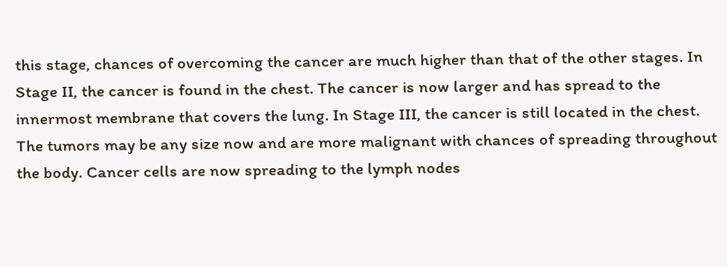this stage, chances of overcoming the cancer are much higher than that of the other stages. In Stage II, the cancer is found in the chest. The cancer is now larger and has spread to the innermost membrane that covers the lung. In Stage III, the cancer is still located in the chest. The tumors may be any size now and are more malignant with chances of spreading throughout the body. Cancer cells are now spreading to the lymph nodes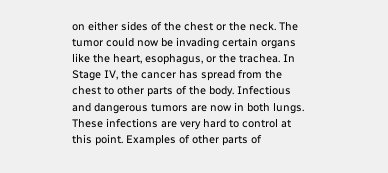on either sides of the chest or the neck. The tumor could now be invading certain organs like the heart, esophagus, or the trachea. In Stage IV, the cancer has spread from the chest to other parts of the body. Infectious and dangerous tumors are now in both lungs. These infections are very hard to control at this point. Examples of other parts of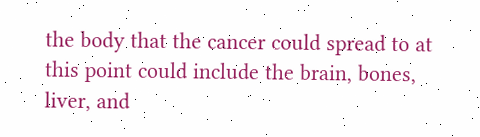the body that the cancer could spread to at this point could include the brain, bones, liver, and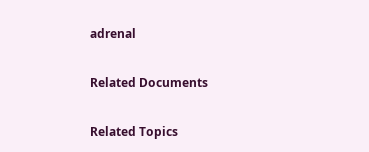adrenal

Related Documents

Related Topics